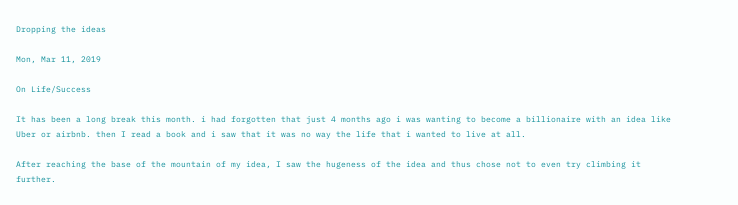Dropping the ideas

Mon, Mar 11, 2019

On Life/Success

It has been a long break this month. i had forgotten that just 4 months ago i was wanting to become a billionaire with an idea like Uber or airbnb. then I read a book and i saw that it was no way the life that i wanted to live at all.

After reaching the base of the mountain of my idea, I saw the hugeness of the idea and thus chose not to even try climbing it further.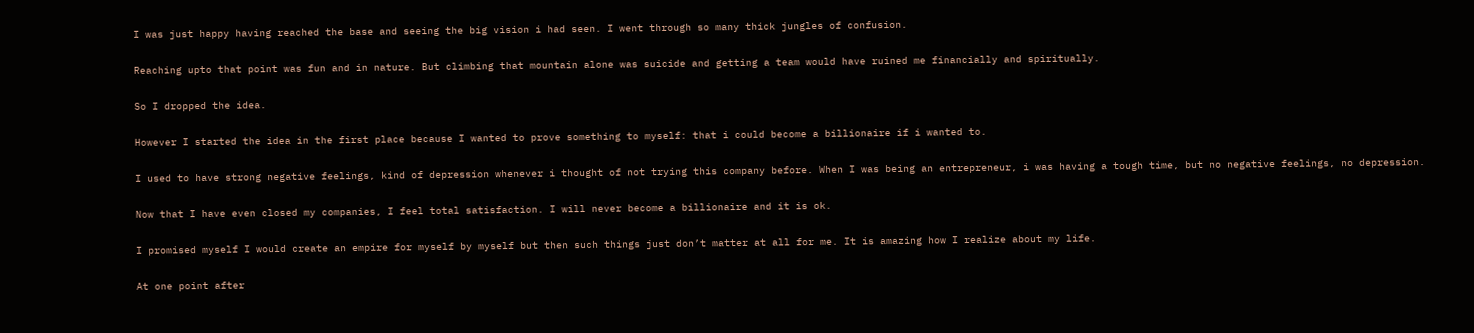I was just happy having reached the base and seeing the big vision i had seen. I went through so many thick jungles of confusion.

Reaching upto that point was fun and in nature. But climbing that mountain alone was suicide and getting a team would have ruined me financially and spiritually.

So I dropped the idea.

However I started the idea in the first place because I wanted to prove something to myself: that i could become a billionaire if i wanted to.

I used to have strong negative feelings, kind of depression whenever i thought of not trying this company before. When I was being an entrepreneur, i was having a tough time, but no negative feelings, no depression.

Now that I have even closed my companies, I feel total satisfaction. I will never become a billionaire and it is ok.

I promised myself I would create an empire for myself by myself but then such things just don’t matter at all for me. It is amazing how I realize about my life.

At one point after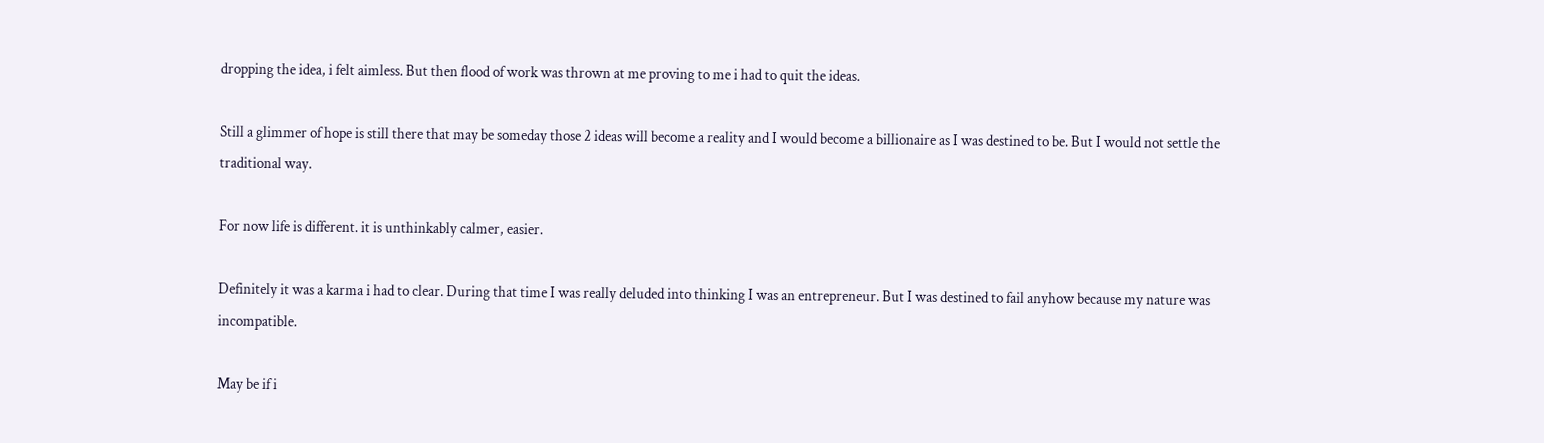dropping the idea, i felt aimless. But then flood of work was thrown at me proving to me i had to quit the ideas.

Still a glimmer of hope is still there that may be someday those 2 ideas will become a reality and I would become a billionaire as I was destined to be. But I would not settle the traditional way.

For now life is different. it is unthinkably calmer, easier.

Definitely it was a karma i had to clear. During that time I was really deluded into thinking I was an entrepreneur. But I was destined to fail anyhow because my nature was incompatible.

May be if i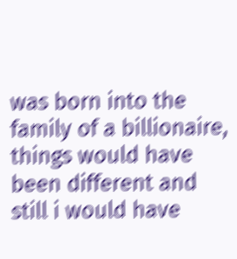was born into the family of a billionaire, things would have been different and still i would have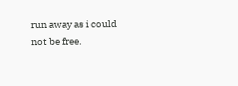run away as i could not be free.